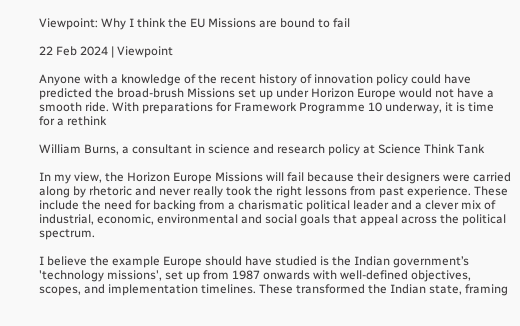Viewpoint: Why I think the EU Missions are bound to fail

22 Feb 2024 | Viewpoint

Anyone with a knowledge of the recent history of innovation policy could have predicted the broad-brush Missions set up under Horizon Europe would not have a smooth ride. With preparations for Framework Programme 10 underway, it is time for a rethink

William Burns, a consultant in science and research policy at Science Think Tank

In my view, the Horizon Europe Missions will fail because their designers were carried along by rhetoric and never really took the right lessons from past experience. These include the need for backing from a charismatic political leader and a clever mix of industrial, economic, environmental and social goals that appeal across the political spectrum.

I believe the example Europe should have studied is the Indian government’s 'technology missions', set up from 1987 onwards with well-defined objectives, scopes, and implementation timelines. These transformed the Indian state, framing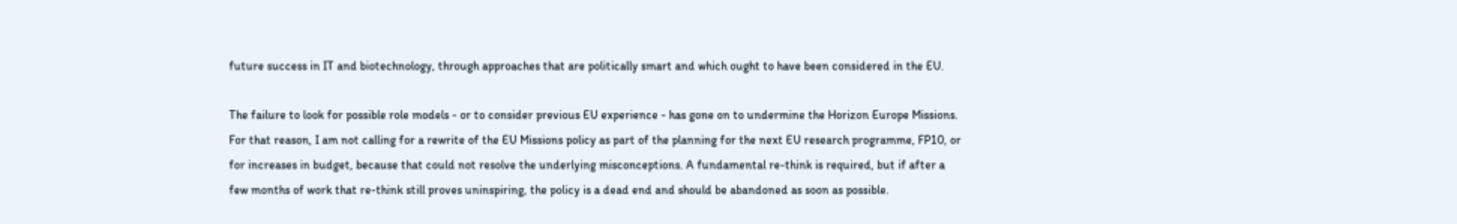future success in IT and biotechnology, through approaches that are politically smart and which ought to have been considered in the EU.

The failure to look for possible role models - or to consider previous EU experience - has gone on to undermine the Horizon Europe Missions. For that reason, I am not calling for a rewrite of the EU Missions policy as part of the planning for the next EU research programme, FP10, or for increases in budget, because that could not resolve the underlying misconceptions. A fundamental re-think is required, but if after a few months of work that re-think still proves uninspiring, the policy is a dead end and should be abandoned as soon as possible.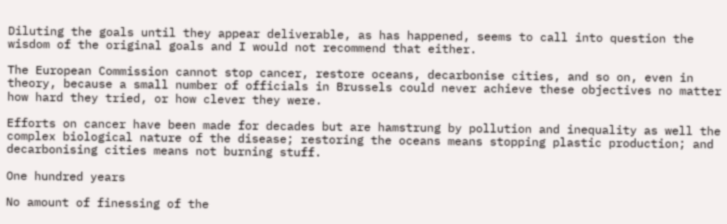Diluting the goals until they appear deliverable, as has happened, seems to call into question the wisdom of the original goals and I would not recommend that either.

The European Commission cannot stop cancer, restore oceans, decarbonise cities, and so on, even in theory, because a small number of officials in Brussels could never achieve these objectives no matter how hard they tried, or how clever they were.

Efforts on cancer have been made for decades but are hamstrung by pollution and inequality as well the complex biological nature of the disease; restoring the oceans means stopping plastic production; and decarbonising cities means not burning stuff.

One hundred years

No amount of finessing of the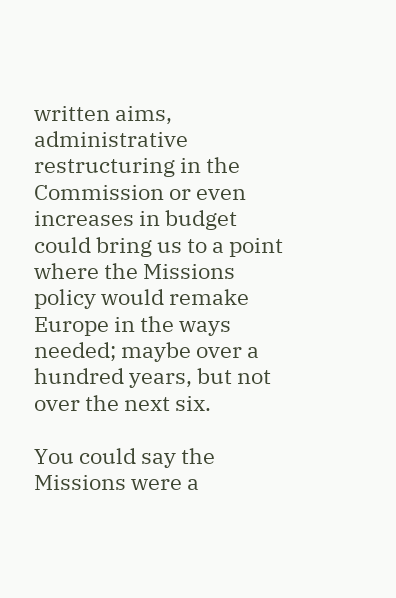written aims, administrative restructuring in the Commission or even increases in budget could bring us to a point where the Missions policy would remake Europe in the ways needed; maybe over a hundred years, but not over the next six.

You could say the Missions were a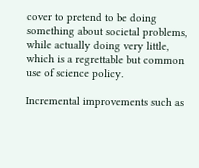cover to pretend to be doing something about societal problems, while actually doing very little, which is a regrettable but common use of science policy.

Incremental improvements such as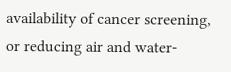availability of cancer screening, or reducing air and water-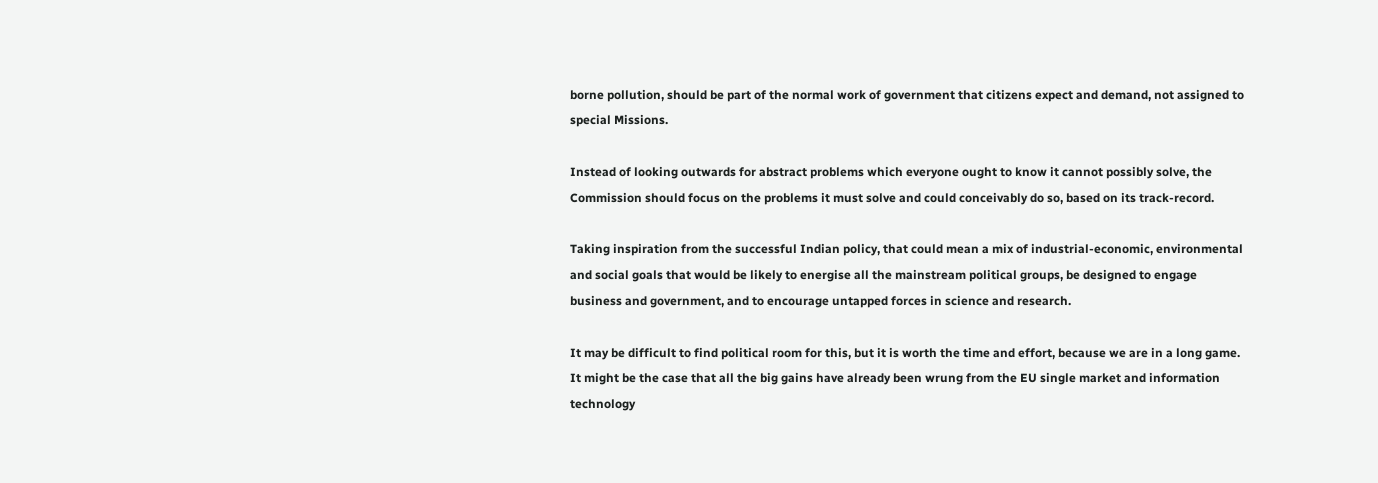borne pollution, should be part of the normal work of government that citizens expect and demand, not assigned to special Missions.

Instead of looking outwards for abstract problems which everyone ought to know it cannot possibly solve, the Commission should focus on the problems it must solve and could conceivably do so, based on its track-record.

Taking inspiration from the successful Indian policy, that could mean a mix of industrial-economic, environmental and social goals that would be likely to energise all the mainstream political groups, be designed to engage business and government, and to encourage untapped forces in science and research.

It may be difficult to find political room for this, but it is worth the time and effort, because we are in a long game. It might be the case that all the big gains have already been wrung from the EU single market and information technology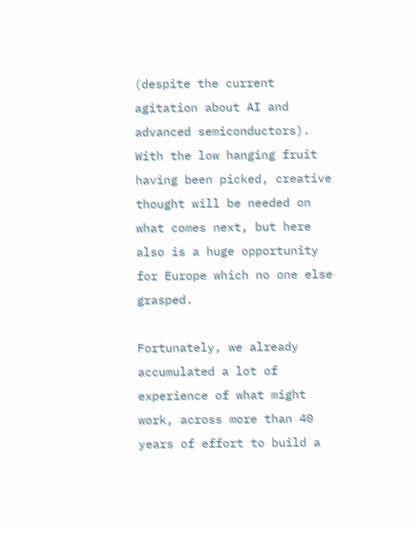(despite the current agitation about AI and advanced semiconductors). With the low hanging fruit having been picked, creative thought will be needed on what comes next, but here also is a huge opportunity for Europe which no one else grasped.

Fortunately, we already accumulated a lot of experience of what might work, across more than 40 years of effort to build a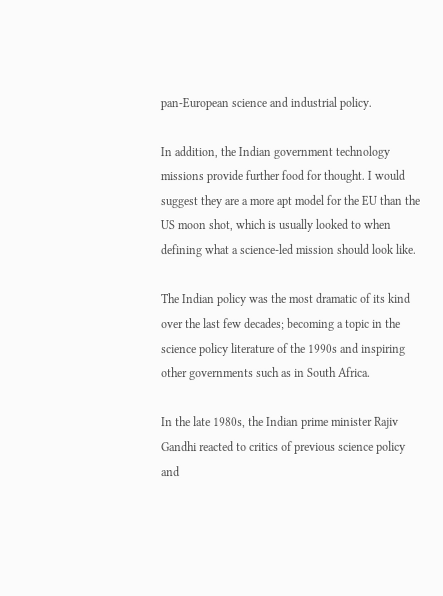pan-European science and industrial policy.

In addition, the Indian government technology missions provide further food for thought. I would suggest they are a more apt model for the EU than the US moon shot, which is usually looked to when defining what a science-led mission should look like.

The Indian policy was the most dramatic of its kind over the last few decades; becoming a topic in the science policy literature of the 1990s and inspiring other governments such as in South Africa.

In the late 1980s, the Indian prime minister Rajiv Gandhi reacted to critics of previous science policy and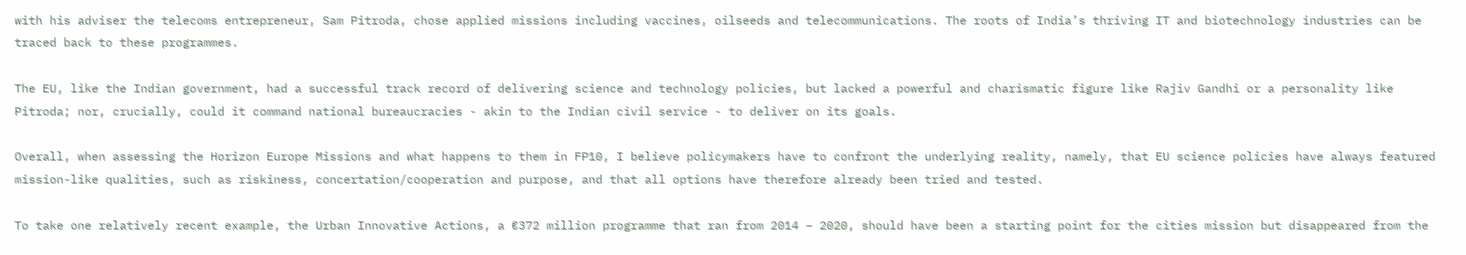with his adviser the telecoms entrepreneur, Sam Pitroda, chose applied missions including vaccines, oilseeds and telecommunications. The roots of India’s thriving IT and biotechnology industries can be traced back to these programmes.

The EU, like the Indian government, had a successful track record of delivering science and technology policies, but lacked a powerful and charismatic figure like Rajiv Gandhi or a personality like Pitroda; nor, crucially, could it command national bureaucracies - akin to the Indian civil service - to deliver on its goals.

Overall, when assessing the Horizon Europe Missions and what happens to them in FP10, I believe policymakers have to confront the underlying reality, namely, that EU science policies have always featured mission-like qualities, such as riskiness, concertation/cooperation and purpose, and that all options have therefore already been tried and tested.

To take one relatively recent example, the Urban Innovative Actions, a €372 million programme that ran from 2014 – 2020, should have been a starting point for the cities mission but disappeared from the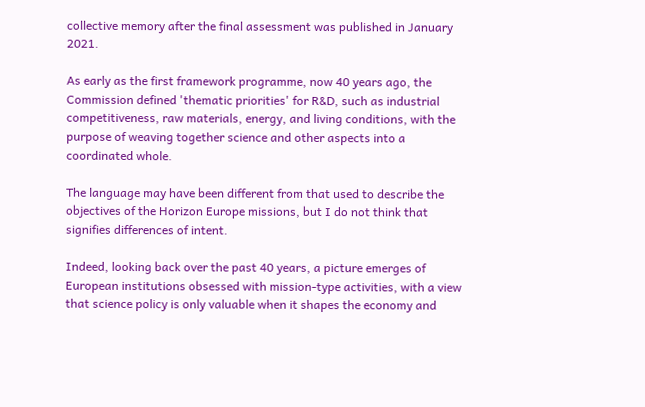collective memory after the final assessment was published in January 2021.

As early as the first framework programme, now 40 years ago, the Commission defined 'thematic priorities' for R&D, such as industrial competitiveness, raw materials, energy, and living conditions, with the purpose of weaving together science and other aspects into a coordinated whole.

The language may have been different from that used to describe the objectives of the Horizon Europe missions, but I do not think that signifies differences of intent.

Indeed, looking back over the past 40 years, a picture emerges of European institutions obsessed with mission-type activities, with a view that science policy is only valuable when it shapes the economy and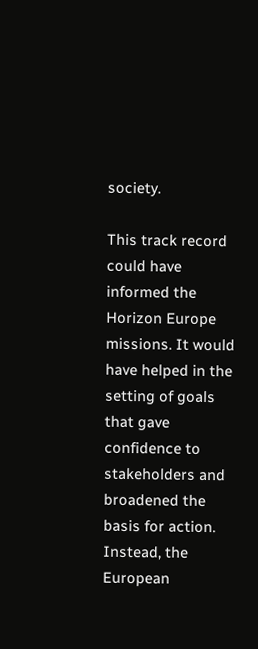society.

This track record could have informed the Horizon Europe missions. It would have helped in the setting of goals that gave confidence to stakeholders and broadened the basis for action. Instead, the European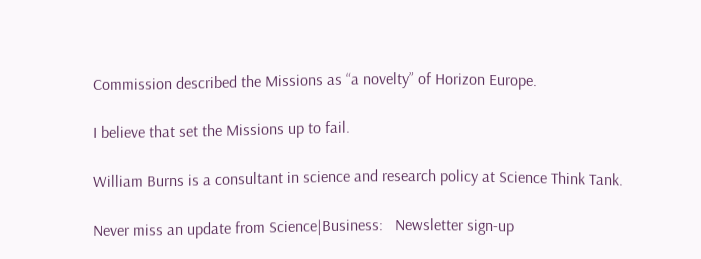Commission described the Missions as “a novelty” of Horizon Europe.

I believe that set the Missions up to fail.

William Burns is a consultant in science and research policy at Science Think Tank.

Never miss an update from Science|Business:   Newsletter sign-up